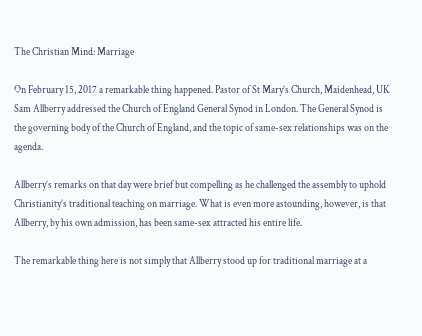The Christian Mind: Marriage

On February 15, 2017 a remarkable thing happened. Pastor of St Mary’s Church, Maidenhead, UK Sam Allberry addressed the Church of England General Synod in London. The General Synod is the governing body of the Church of England, and the topic of same-sex relationships was on the agenda.

Allberry’s remarks on that day were brief but compelling as he challenged the assembly to uphold Christianity’s traditional teaching on marriage. What is even more astounding, however, is that Allberry, by his own admission, has been same-sex attracted his entire life.

The remarkable thing here is not simply that Allberry stood up for traditional marriage at a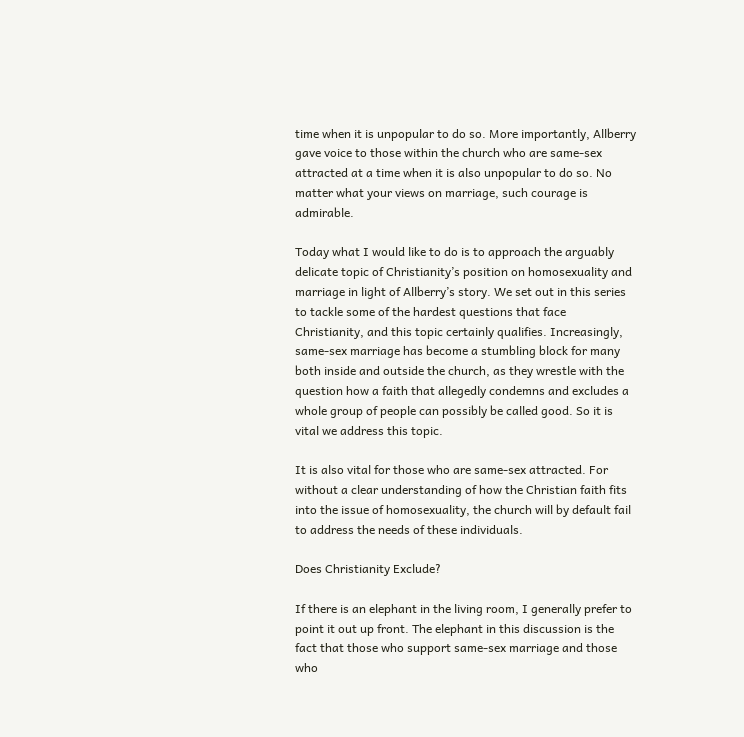time when it is unpopular to do so. More importantly, Allberry gave voice to those within the church who are same-sex attracted at a time when it is also unpopular to do so. No matter what your views on marriage, such courage is admirable.

Today what I would like to do is to approach the arguably delicate topic of Christianity’s position on homosexuality and marriage in light of Allberry’s story. We set out in this series to tackle some of the hardest questions that face Christianity, and this topic certainly qualifies. Increasingly, same-sex marriage has become a stumbling block for many both inside and outside the church, as they wrestle with the question how a faith that allegedly condemns and excludes a whole group of people can possibly be called good. So it is vital we address this topic.

It is also vital for those who are same-sex attracted. For without a clear understanding of how the Christian faith fits into the issue of homosexuality, the church will by default fail to address the needs of these individuals.

Does Christianity Exclude?

If there is an elephant in the living room, I generally prefer to point it out up front. The elephant in this discussion is the fact that those who support same-sex marriage and those who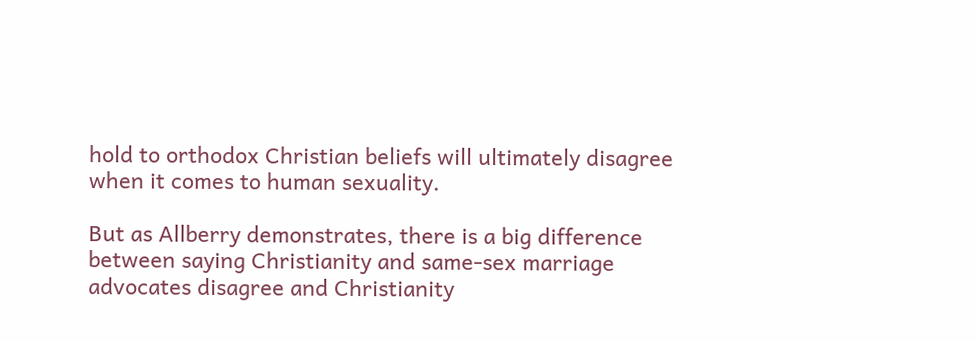hold to orthodox Christian beliefs will ultimately disagree when it comes to human sexuality.

But as Allberry demonstrates, there is a big difference between saying Christianity and same-sex marriage advocates disagree and Christianity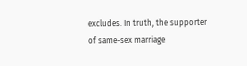excludes. In truth, the supporter of same-sex marriage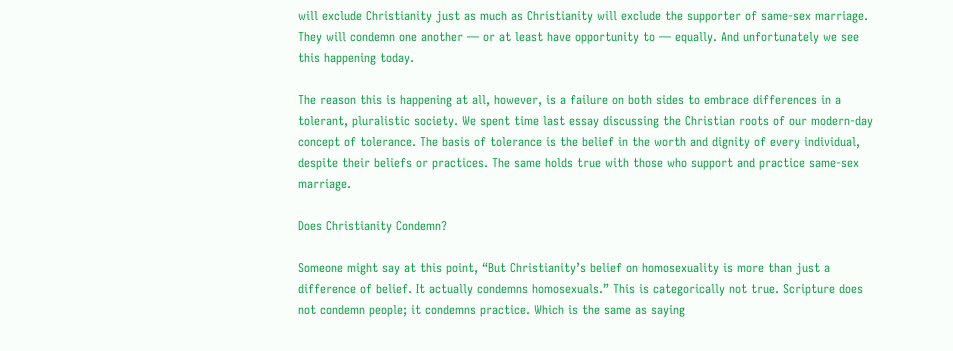will exclude Christianity just as much as Christianity will exclude the supporter of same-sex marriage. They will condemn one another — or at least have opportunity to — equally. And unfortunately we see this happening today.

The reason this is happening at all, however, is a failure on both sides to embrace differences in a tolerant, pluralistic society. We spent time last essay discussing the Christian roots of our modern-day concept of tolerance. The basis of tolerance is the belief in the worth and dignity of every individual, despite their beliefs or practices. The same holds true with those who support and practice same-sex marriage.

Does Christianity Condemn?

Someone might say at this point, “But Christianity’s belief on homosexuality is more than just a difference of belief. It actually condemns homosexuals.” This is categorically not true. Scripture does not condemn people; it condemns practice. Which is the same as saying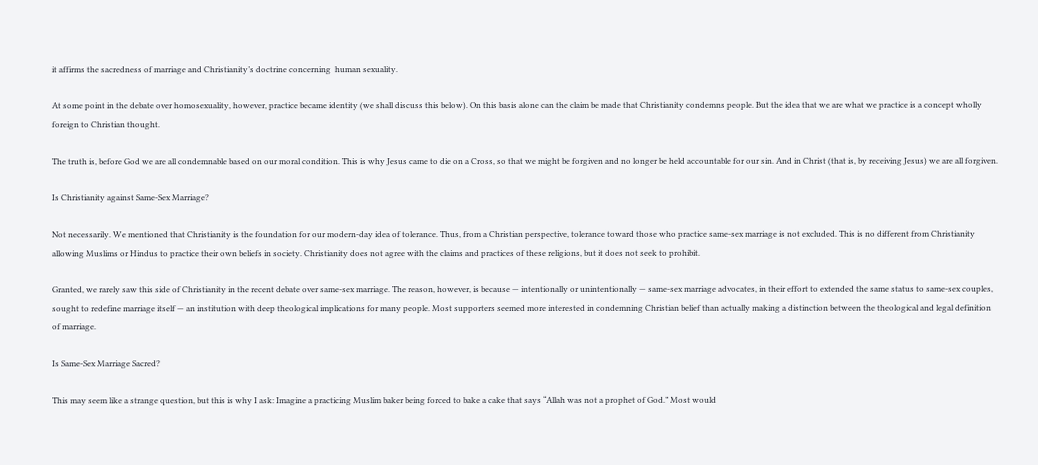it affirms the sacredness of marriage and Christianity’s doctrine concerning  human sexuality.

At some point in the debate over homosexuality, however, practice became identity (we shall discuss this below). On this basis alone can the claim be made that Christianity condemns people. But the idea that we are what we practice is a concept wholly foreign to Christian thought.

The truth is, before God we are all condemnable based on our moral condition. This is why Jesus came to die on a Cross, so that we might be forgiven and no longer be held accountable for our sin. And in Christ (that is, by receiving Jesus) we are all forgiven.

Is Christianity against Same-Sex Marriage?

Not necessarily. We mentioned that Christianity is the foundation for our modern-day idea of tolerance. Thus, from a Christian perspective, tolerance toward those who practice same-sex marriage is not excluded. This is no different from Christianity allowing Muslims or Hindus to practice their own beliefs in society. Christianity does not agree with the claims and practices of these religions, but it does not seek to prohibit.

Granted, we rarely saw this side of Christianity in the recent debate over same-sex marriage. The reason, however, is because — intentionally or unintentionally — same-sex marriage advocates, in their effort to extended the same status to same-sex couples, sought to redefine marriage itself — an institution with deep theological implications for many people. Most supporters seemed more interested in condemning Christian belief than actually making a distinction between the theological and legal definition of marriage.

Is Same-Sex Marriage Sacred?

This may seem like a strange question, but this is why I ask: Imagine a practicing Muslim baker being forced to bake a cake that says “Allah was not a prophet of God.” Most would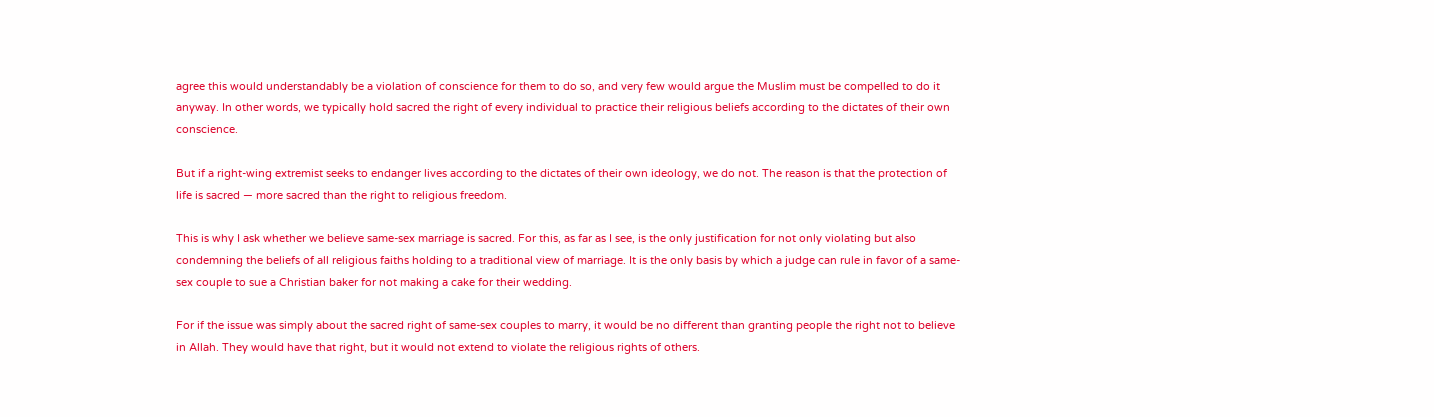agree this would understandably be a violation of conscience for them to do so, and very few would argue the Muslim must be compelled to do it anyway. In other words, we typically hold sacred the right of every individual to practice their religious beliefs according to the dictates of their own conscience.

But if a right-wing extremist seeks to endanger lives according to the dictates of their own ideology, we do not. The reason is that the protection of life is sacred — more sacred than the right to religious freedom.

This is why I ask whether we believe same-sex marriage is sacred. For this, as far as I see, is the only justification for not only violating but also condemning the beliefs of all religious faiths holding to a traditional view of marriage. It is the only basis by which a judge can rule in favor of a same-sex couple to sue a Christian baker for not making a cake for their wedding.

For if the issue was simply about the sacred right of same-sex couples to marry, it would be no different than granting people the right not to believe in Allah. They would have that right, but it would not extend to violate the religious rights of others.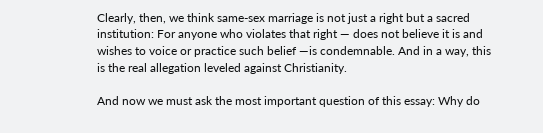Clearly, then, we think same-sex marriage is not just a right but a sacred institution: For anyone who violates that right — does not believe it is and wishes to voice or practice such belief —is condemnable. And in a way, this is the real allegation leveled against Christianity.

And now we must ask the most important question of this essay: Why do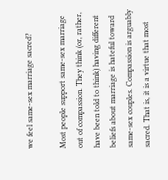we feel same-sex marriage sacred?

Most people support same-sex marriage out of compassion. They think (or, rather, have been told to think) having different beliefs about marriage is hateful toward same-sex couples. Compassion is arguably sacred. That is, it is a virtue that most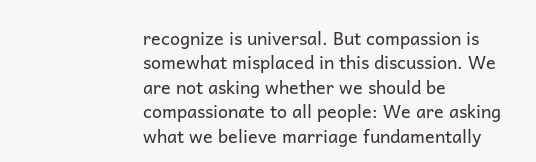recognize is universal. But compassion is somewhat misplaced in this discussion. We are not asking whether we should be compassionate to all people: We are asking what we believe marriage fundamentally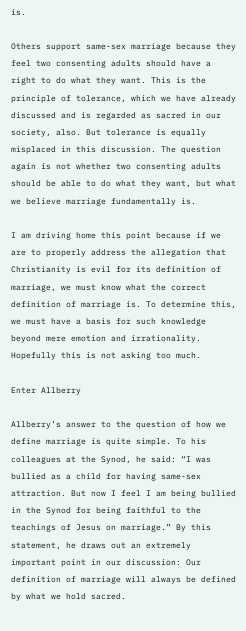is.

Others support same-sex marriage because they feel two consenting adults should have a right to do what they want. This is the principle of tolerance, which we have already discussed and is regarded as sacred in our society, also. But tolerance is equally misplaced in this discussion. The question again is not whether two consenting adults should be able to do what they want, but what we believe marriage fundamentally is.

I am driving home this point because if we are to properly address the allegation that Christianity is evil for its definition of marriage, we must know what the correct definition of marriage is. To determine this, we must have a basis for such knowledge beyond mere emotion and irrationality. Hopefully this is not asking too much.

Enter Allberry

Allberry’s answer to the question of how we define marriage is quite simple. To his colleagues at the Synod, he said: “I was bullied as a child for having same-sex attraction. But now I feel I am being bullied in the Synod for being faithful to the teachings of Jesus on marriage.” By this statement, he draws out an extremely important point in our discussion: Our definition of marriage will always be defined by what we hold sacred.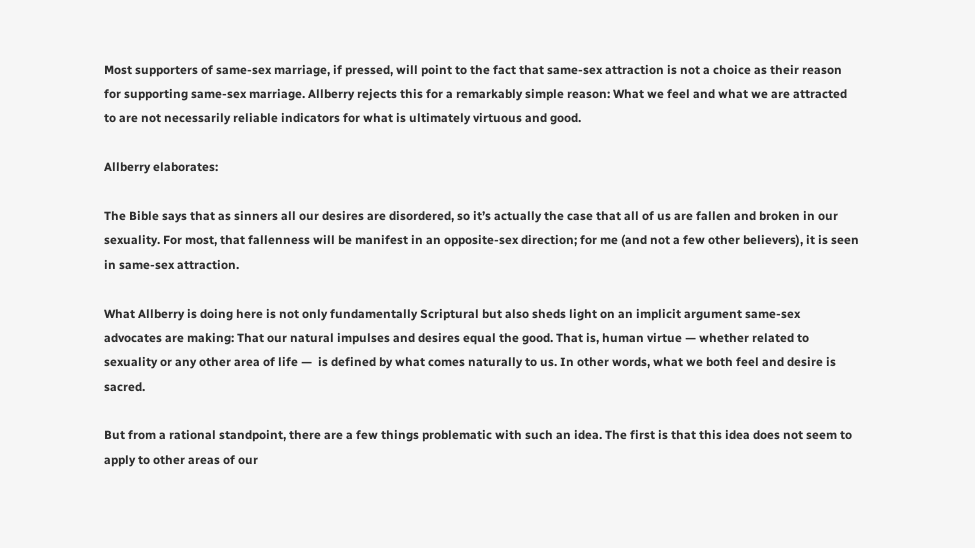Most supporters of same-sex marriage, if pressed, will point to the fact that same-sex attraction is not a choice as their reason for supporting same-sex marriage. Allberry rejects this for a remarkably simple reason: What we feel and what we are attracted to are not necessarily reliable indicators for what is ultimately virtuous and good.

Allberry elaborates:

The Bible says that as sinners all our desires are disordered, so it’s actually the case that all of us are fallen and broken in our sexuality. For most, that fallenness will be manifest in an opposite-sex direction; for me (and not a few other believers), it is seen in same-sex attraction.

What Allberry is doing here is not only fundamentally Scriptural but also sheds light on an implicit argument same-sex advocates are making: That our natural impulses and desires equal the good. That is, human virtue — whether related to sexuality or any other area of life —  is defined by what comes naturally to us. In other words, what we both feel and desire is sacred.

But from a rational standpoint, there are a few things problematic with such an idea. The first is that this idea does not seem to apply to other areas of our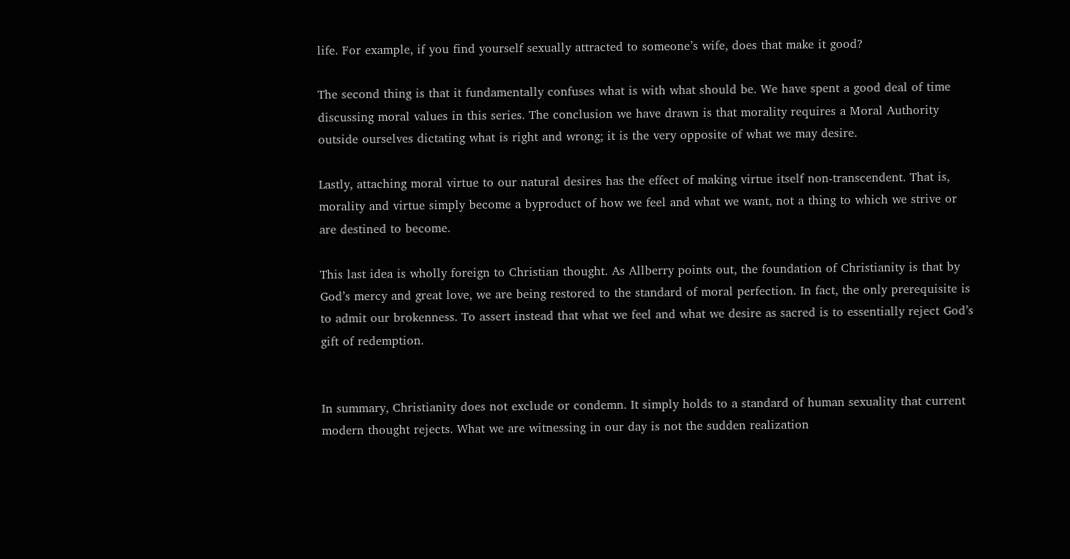life. For example, if you find yourself sexually attracted to someone’s wife, does that make it good?

The second thing is that it fundamentally confuses what is with what should be. We have spent a good deal of time discussing moral values in this series. The conclusion we have drawn is that morality requires a Moral Authority outside ourselves dictating what is right and wrong; it is the very opposite of what we may desire.

Lastly, attaching moral virtue to our natural desires has the effect of making virtue itself non-transcendent. That is, morality and virtue simply become a byproduct of how we feel and what we want, not a thing to which we strive or are destined to become.

This last idea is wholly foreign to Christian thought. As Allberry points out, the foundation of Christianity is that by God’s mercy and great love, we are being restored to the standard of moral perfection. In fact, the only prerequisite is to admit our brokenness. To assert instead that what we feel and what we desire as sacred is to essentially reject God’s gift of redemption.


In summary, Christianity does not exclude or condemn. It simply holds to a standard of human sexuality that current modern thought rejects. What we are witnessing in our day is not the sudden realization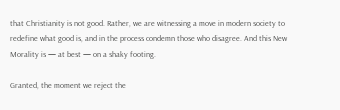that Christianity is not good. Rather, we are witnessing a move in modern society to redefine what good is, and in the process condemn those who disagree. And this New Morality is — at best — on a shaky footing.

Granted, the moment we reject the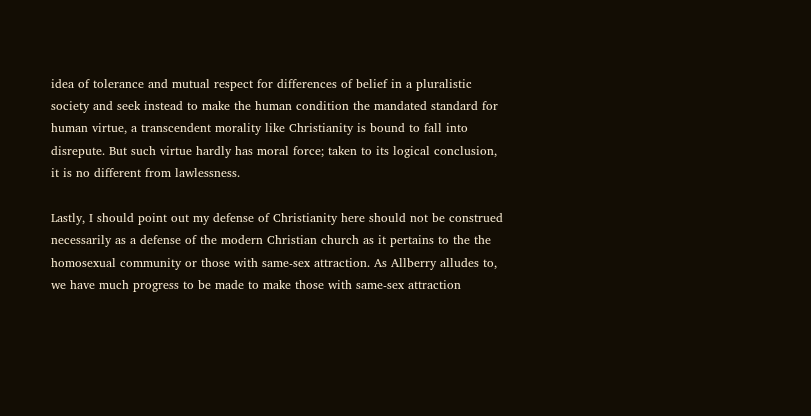idea of tolerance and mutual respect for differences of belief in a pluralistic society and seek instead to make the human condition the mandated standard for human virtue, a transcendent morality like Christianity is bound to fall into disrepute. But such virtue hardly has moral force; taken to its logical conclusion, it is no different from lawlessness.

Lastly, I should point out my defense of Christianity here should not be construed necessarily as a defense of the modern Christian church as it pertains to the the homosexual community or those with same-sex attraction. As Allberry alludes to, we have much progress to be made to make those with same-sex attraction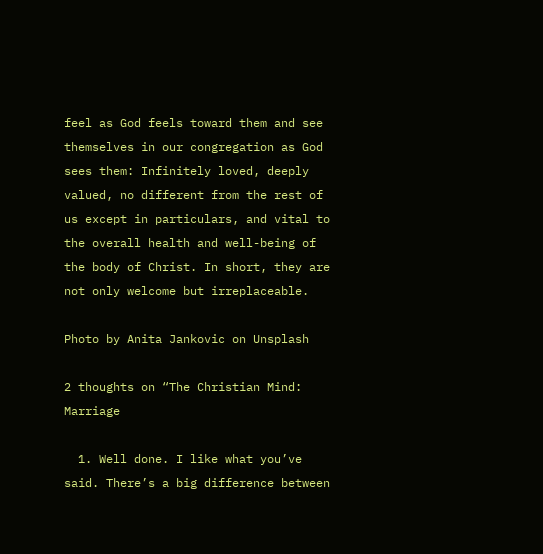feel as God feels toward them and see themselves in our congregation as God sees them: Infinitely loved, deeply valued, no different from the rest of us except in particulars, and vital to the overall health and well-being of the body of Christ. In short, they are not only welcome but irreplaceable.

Photo by Anita Jankovic on Unsplash

2 thoughts on “The Christian Mind: Marriage

  1. Well done. I like what you’ve said. There’s a big difference between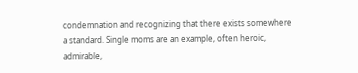condemnation and recognizing that there exists somewhere a standard. Single moms are an example, often heroic, admirable,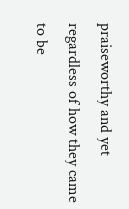praiseworthy and yet regardless of how they came to be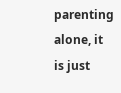parenting alone, it is just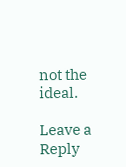not the ideal.

Leave a Reply